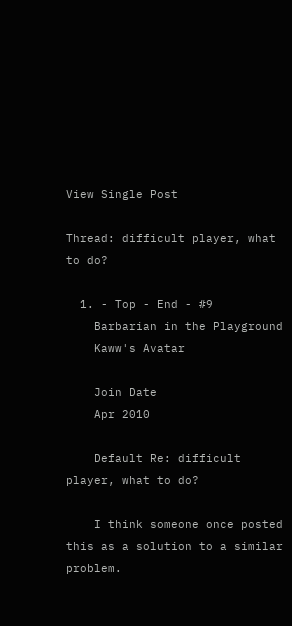View Single Post

Thread: difficult player, what to do?

  1. - Top - End - #9
    Barbarian in the Playground
    Kaww's Avatar

    Join Date
    Apr 2010

    Default Re: difficult player, what to do?

    I think someone once posted this as a solution to a similar problem.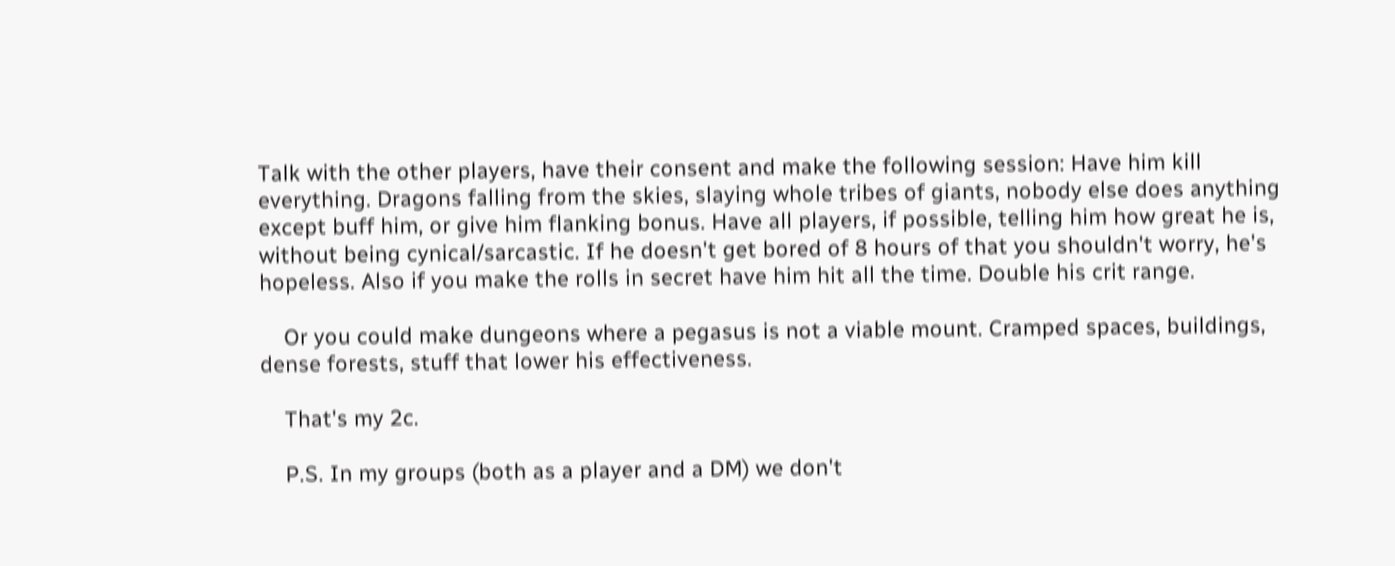Talk with the other players, have their consent and make the following session: Have him kill everything. Dragons falling from the skies, slaying whole tribes of giants, nobody else does anything except buff him, or give him flanking bonus. Have all players, if possible, telling him how great he is, without being cynical/sarcastic. If he doesn't get bored of 8 hours of that you shouldn't worry, he's hopeless. Also if you make the rolls in secret have him hit all the time. Double his crit range.

    Or you could make dungeons where a pegasus is not a viable mount. Cramped spaces, buildings, dense forests, stuff that lower his effectiveness.

    That's my 2c.

    P.S. In my groups (both as a player and a DM) we don't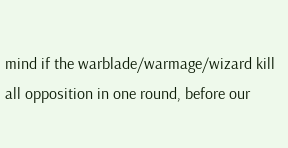mind if the warblade/warmage/wizard kill all opposition in one round, before our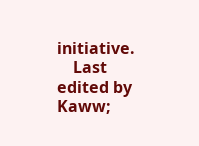initiative.
    Last edited by Kaww;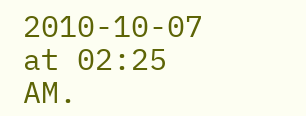2010-10-07 at 02:25 AM.